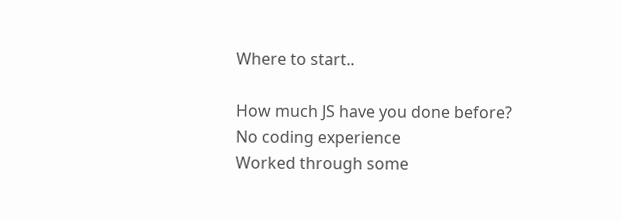Where to start..

How much JS have you done before?
No coding experience
Worked through some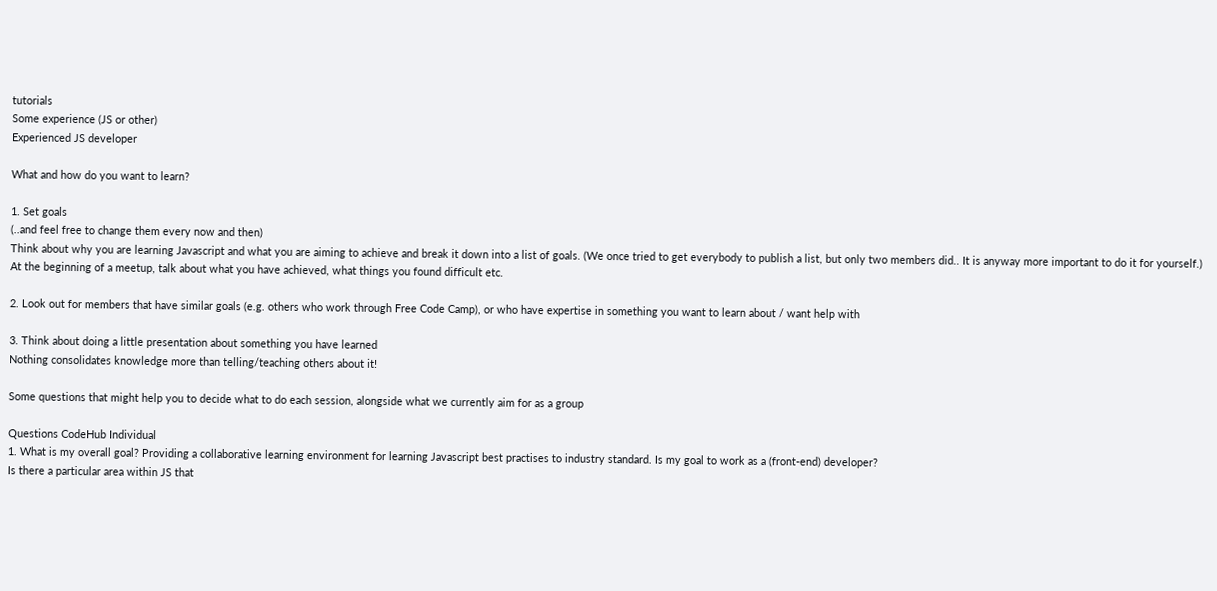tutorials
Some experience (JS or other)
Experienced JS developer

What and how do you want to learn?

1. Set goals
(..and feel free to change them every now and then)
Think about why you are learning Javascript and what you are aiming to achieve and break it down into a list of goals. (We once tried to get everybody to publish a list, but only two members did.. It is anyway more important to do it for yourself.) At the beginning of a meetup, talk about what you have achieved, what things you found difficult etc.

2. Look out for members that have similar goals (e.g. others who work through Free Code Camp), or who have expertise in something you want to learn about / want help with

3. Think about doing a little presentation about something you have learned
Nothing consolidates knowledge more than telling/teaching others about it!

Some questions that might help you to decide what to do each session, alongside what we currently aim for as a group

Questions CodeHub Individual
1. What is my overall goal? Providing a collaborative learning environment for learning Javascript best practises to industry standard. Is my goal to work as a (front-end) developer?
Is there a particular area within JS that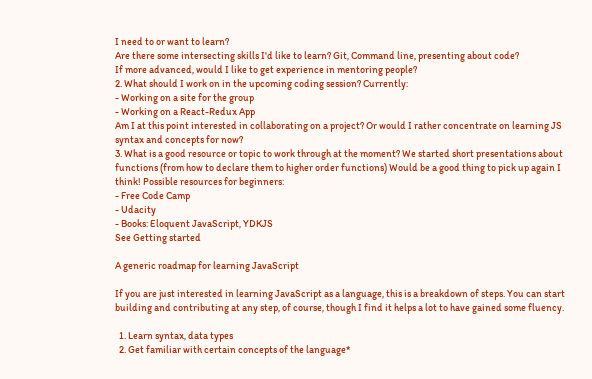I need to or want to learn?
Are there some intersecting skills I'd like to learn? Git, Command line, presenting about code?
If more advanced, would I like to get experience in mentoring people?
2. What should I work on in the upcoming coding session? Currently:
- Working on a site for the group
- Working on a React-Redux App
Am I at this point interested in collaborating on a project? Or would I rather concentrate on learning JS syntax and concepts for now?
3. What is a good resource or topic to work through at the moment? We started short presentations about functions (from how to declare them to higher order functions) Would be a good thing to pick up again I think! Possible resources for beginners:
- Free Code Camp
- Udacity
- Books: Eloquent JavaScript, YDKJS
See Getting started

A generic roadmap for learning JavaScript

If you are just interested in learning JavaScript as a language, this is a breakdown of steps. You can start building and contributing at any step, of course, though I find it helps a lot to have gained some fluency.

  1. Learn syntax, data types
  2. Get familiar with certain concepts of the language*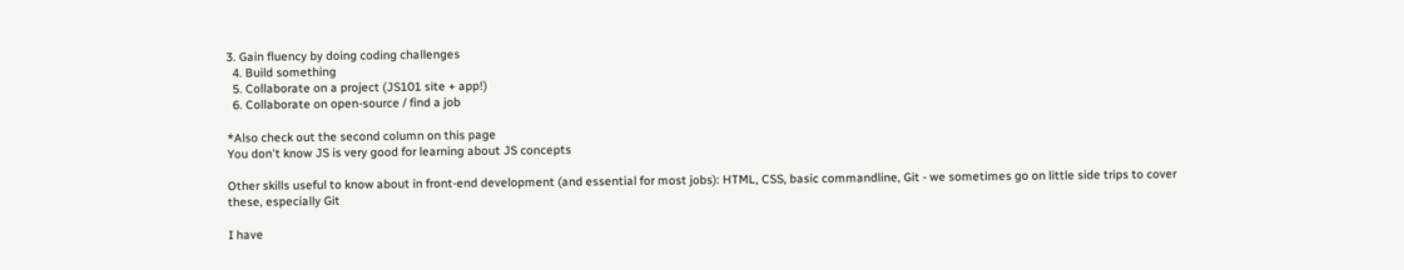3. Gain fluency by doing coding challenges
  4. Build something
  5. Collaborate on a project (JS101 site + app!)
  6. Collaborate on open-source / find a job

*Also check out the second column on this page
You don't know JS is very good for learning about JS concepts

Other skills useful to know about in front-end development (and essential for most jobs): HTML, CSS, basic commandline, Git - we sometimes go on little side trips to cover these, especially Git

I have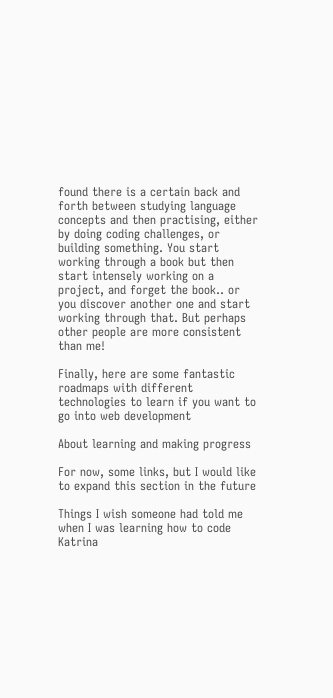found there is a certain back and forth between studying language concepts and then practising, either by doing coding challenges, or building something. You start working through a book but then start intensely working on a project, and forget the book.. or you discover another one and start working through that. But perhaps other people are more consistent than me!

Finally, here are some fantastic roadmaps with different technologies to learn if you want to go into web development

About learning and making progress

For now, some links, but I would like to expand this section in the future

Things I wish someone had told me when I was learning how to code
Katrina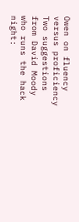Owen on fluency versus proficiency
Two suggestions from David Moody who runs the hack night: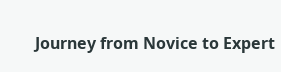Journey from Novice to Expert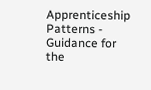Apprenticeship Patterns - Guidance for the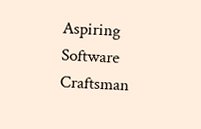Aspiring Software Craftsman